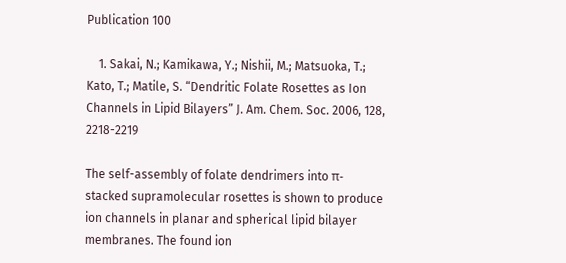Publication 100

    1. Sakai, N.; Kamikawa, Y.; Nishii, M.; Matsuoka, T.; Kato, T.; Matile, S. “Dendritic Folate Rosettes as Ion Channels in Lipid Bilayers” J. Am. Chem. Soc. 2006, 128, 2218-2219

The self-assembly of folate dendrimers into π-stacked supramolecular rosettes is shown to produce ion channels in planar and spherical lipid bilayer membranes. The found ion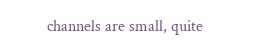channels are small, quite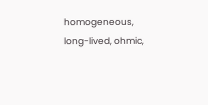homogeneous, long-lived, ohmic,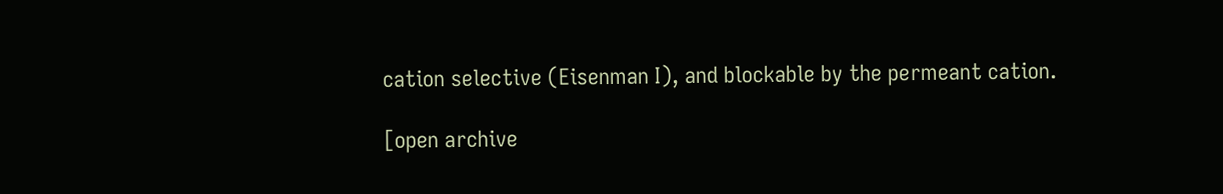cation selective (Eisenman I), and blockable by the permeant cation.

[open archive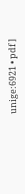unige:6921 • pdf ]